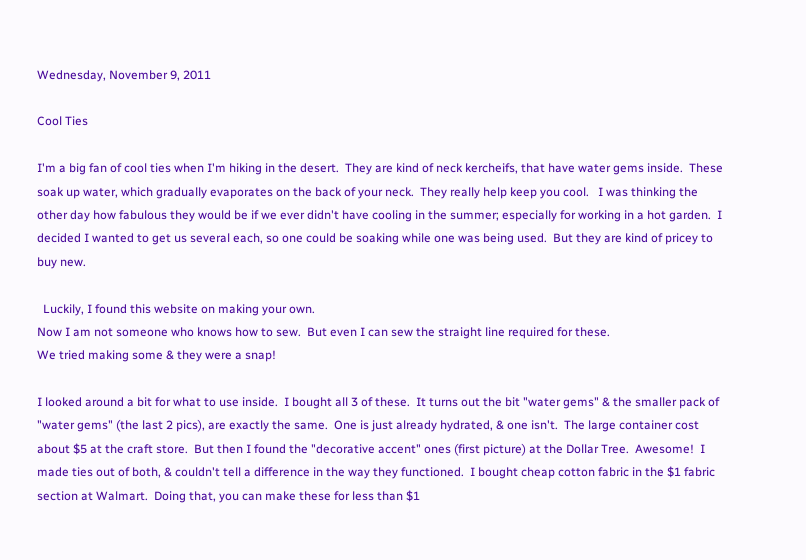Wednesday, November 9, 2011

Cool Ties

I'm a big fan of cool ties when I'm hiking in the desert.  They are kind of neck kercheifs, that have water gems inside.  These soak up water, which gradually evaporates on the back of your neck.  They really help keep you cool.   I was thinking the other day how fabulous they would be if we ever didn't have cooling in the summer; especially for working in a hot garden.  I decided I wanted to get us several each, so one could be soaking while one was being used.  But they are kind of pricey to buy new.

  Luckily, I found this website on making your own.
Now I am not someone who knows how to sew.  But even I can sew the straight line required for these.
We tried making some & they were a snap!

I looked around a bit for what to use inside.  I bought all 3 of these.  It turns out the bit "water gems" & the smaller pack of "water gems" (the last 2 pics), are exactly the same.  One is just already hydrated, & one isn't.  The large container cost about $5 at the craft store.  But then I found the "decorative accent" ones (first picture) at the Dollar Tree.  Awesome!  I made ties out of both, & couldn't tell a difference in the way they functioned.  I bought cheap cotton fabric in the $1 fabric section at Walmart.  Doing that, you can make these for less than $1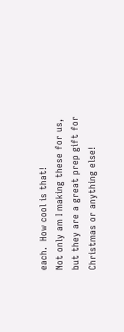each.  How cool is that!
Not only am I making these for us, but they are a great prep gift for Christmas or anything else!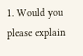1. Would you please explain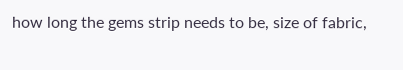how long the gems strip needs to be, size of fabric,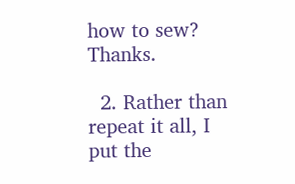how to sew? Thanks.

  2. Rather than repeat it all, I put the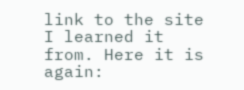link to the site I learned it from. Here it is again: